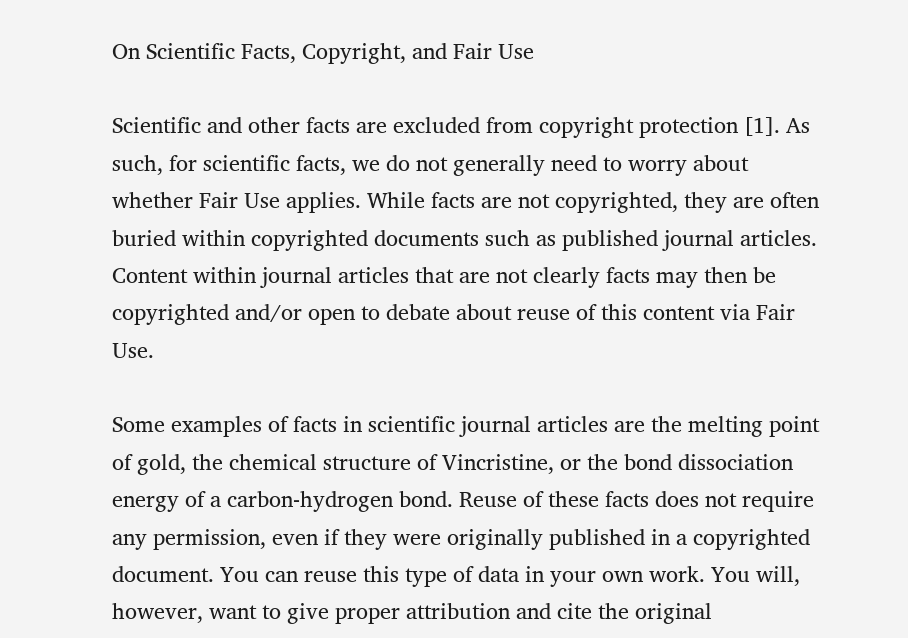On Scientific Facts, Copyright, and Fair Use

Scientific and other facts are excluded from copyright protection [1]. As such, for scientific facts, we do not generally need to worry about whether Fair Use applies. While facts are not copyrighted, they are often buried within copyrighted documents such as published journal articles. Content within journal articles that are not clearly facts may then be copyrighted and/or open to debate about reuse of this content via Fair Use.

Some examples of facts in scientific journal articles are the melting point of gold, the chemical structure of Vincristine, or the bond dissociation energy of a carbon-hydrogen bond. Reuse of these facts does not require any permission, even if they were originally published in a copyrighted document. You can reuse this type of data in your own work. You will, however, want to give proper attribution and cite the original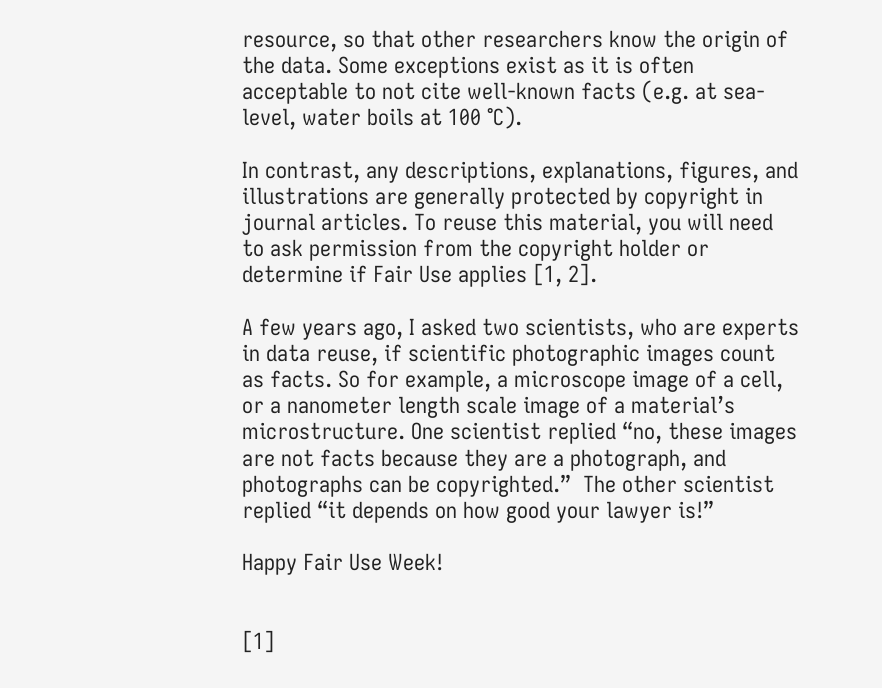resource, so that other researchers know the origin of the data. Some exceptions exist as it is often acceptable to not cite well-known facts (e.g. at sea-level, water boils at 100 °C).

In contrast, any descriptions, explanations, figures, and illustrations are generally protected by copyright in journal articles. To reuse this material, you will need to ask permission from the copyright holder or determine if Fair Use applies [1, 2].

A few years ago, I asked two scientists, who are experts in data reuse, if scientific photographic images count as facts. So for example, a microscope image of a cell, or a nanometer length scale image of a material’s microstructure. One scientist replied “no, these images are not facts because they are a photograph, and photographs can be copyrighted.”  The other scientist replied “it depends on how good your lawyer is!”

Happy Fair Use Week!


[1]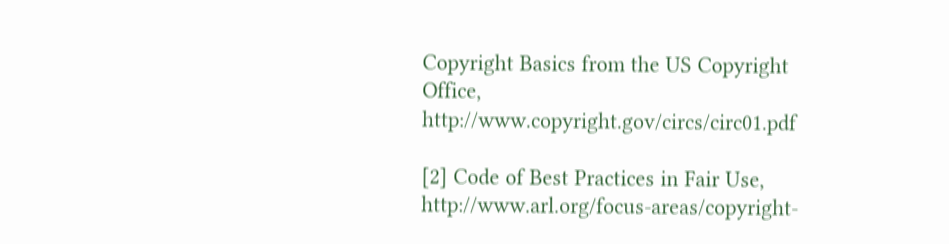Copyright Basics from the US Copyright Office, http://www.copyright.gov/circs/circ01.pdf

[2] Code of Best Practices in Fair Use, http://www.arl.org/focus-areas/copyright-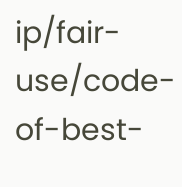ip/fair-use/code-of-best-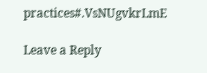practices#.VsNUgvkrLmE

Leave a Reply